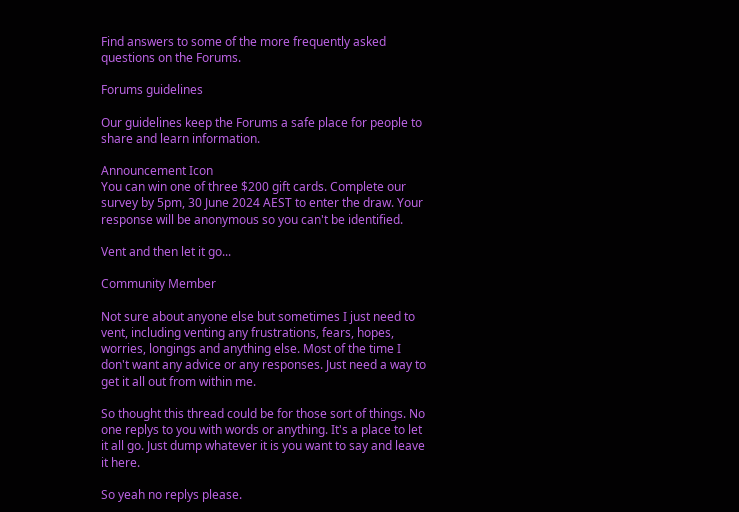Find answers to some of the more frequently asked questions on the Forums.

Forums guidelines

Our guidelines keep the Forums a safe place for people to share and learn information.

Announcement Icon
You can win one of three $200 gift cards. Complete our survey by 5pm, 30 June 2024 AEST to enter the draw. Your response will be anonymous so you can't be identified.

Vent and then let it go...

Community Member

Not sure about anyone else but sometimes I just need to vent, including venting any frustrations, fears, hopes, worries, longings and anything else. Most of the time I don't want any advice or any responses. Just need a way to get it all out from within me.

So thought this thread could be for those sort of things. No one replys to you with words or anything. It's a place to let it all go. Just dump whatever it is you want to say and leave it here.

So yeah no replys please.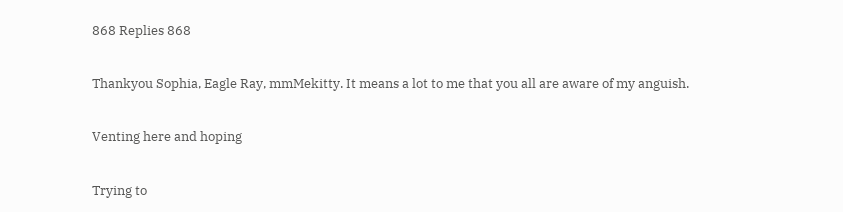868 Replies 868

Thankyou Sophia, Eagle Ray, mmMekitty. It means a lot to me that you all are aware of my anguish.

Venting here and hoping

Trying to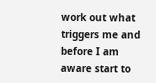work out what triggers me and before I am aware start to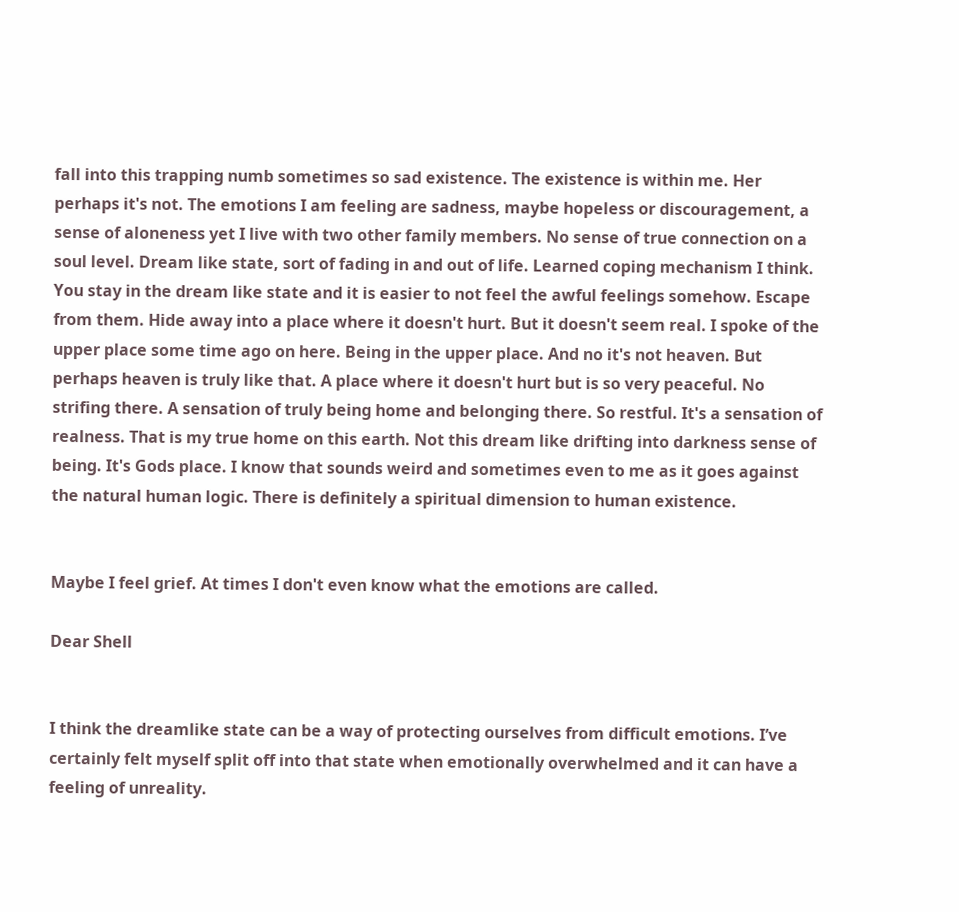fall into this trapping numb sometimes so sad existence. The existence is within me. Her perhaps it's not. The emotions I am feeling are sadness, maybe hopeless or discouragement, a sense of aloneness yet I live with two other family members. No sense of true connection on a soul level. Dream like state, sort of fading in and out of life. Learned coping mechanism I think. You stay in the dream like state and it is easier to not feel the awful feelings somehow. Escape from them. Hide away into a place where it doesn't hurt. But it doesn't seem real. I spoke of the upper place some time ago on here. Being in the upper place. And no it's not heaven. But perhaps heaven is truly like that. A place where it doesn't hurt but is so very peaceful. No strifing there. A sensation of truly being home and belonging there. So restful. It's a sensation of realness. That is my true home on this earth. Not this dream like drifting into darkness sense of being. It's Gods place. I know that sounds weird and sometimes even to me as it goes against the natural human logic. There is definitely a spiritual dimension to human existence.


Maybe I feel grief. At times I don't even know what the emotions are called.

Dear Shell


I think the dreamlike state can be a way of protecting ourselves from difficult emotions. I’ve certainly felt myself split off into that state when emotionally overwhelmed and it can have a feeling of unreality.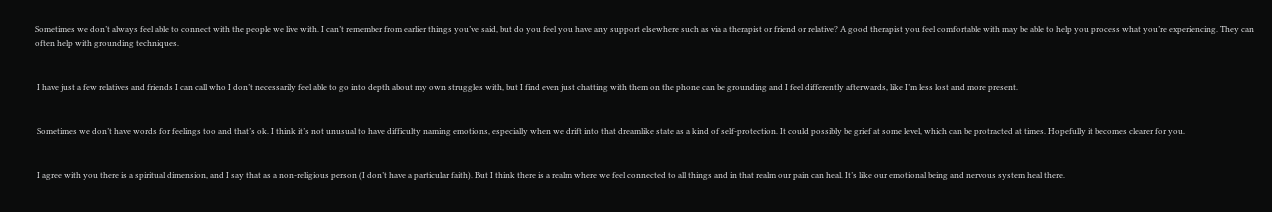Sometimes we don’t always feel able to connect with the people we live with. I can’t remember from earlier things you’ve said, but do you feel you have any support elsewhere such as via a therapist or friend or relative? A good therapist you feel comfortable with may be able to help you process what you’re experiencing. They can often help with grounding techniques.


 I have just a few relatives and friends I can call who I don’t necessarily feel able to go into depth about my own struggles with, but I find even just chatting with them on the phone can be grounding and I feel differently afterwards, like I’m less lost and more present.


 Sometimes we don’t have words for feelings too and that’s ok. I think it’s not unusual to have difficulty naming emotions, especially when we drift into that dreamlike state as a kind of self-protection. It could possibly be grief at some level, which can be protracted at times. Hopefully it becomes clearer for you.


 I agree with you there is a spiritual dimension, and I say that as a non-religious person (I don’t have a particular faith). But I think there is a realm where we feel connected to all things and in that realm our pain can heal. It’s like our emotional being and nervous system heal there.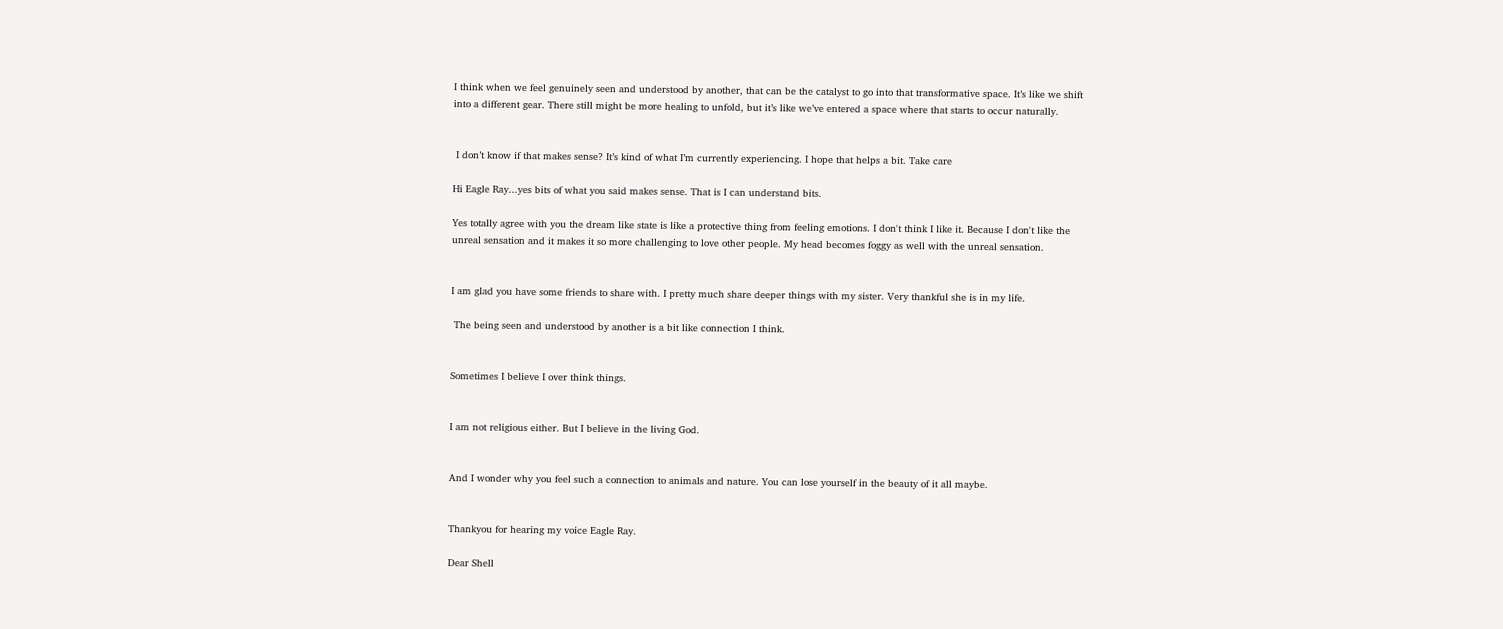I think when we feel genuinely seen and understood by another, that can be the catalyst to go into that transformative space. It’s like we shift into a different gear. There still might be more healing to unfold, but it’s like we’ve entered a space where that starts to occur naturally.


 I don’t know if that makes sense? It’s kind of what I’m currently experiencing. I hope that helps a bit. Take care

Hi Eagle Ray...yes bits of what you said makes sense. That is I can understand bits.

Yes totally agree with you the dream like state is like a protective thing from feeling emotions. I don't think I like it. Because I don't like the unreal sensation and it makes it so more challenging to love other people. My head becomes foggy as well with the unreal sensation.


I am glad you have some friends to share with. I pretty much share deeper things with my sister. Very thankful she is in my life.

 The being seen and understood by another is a bit like connection I think.


Sometimes I believe I over think things.


I am not religious either. But I believe in the living God.


And I wonder why you feel such a connection to animals and nature. You can lose yourself in the beauty of it all maybe.


Thankyou for hearing my voice Eagle Ray.

Dear Shell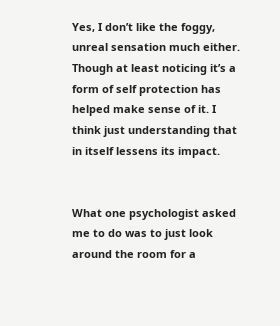Yes, I don’t like the foggy, unreal sensation much either. Though at least noticing it’s a form of self protection has helped make sense of it. I think just understanding that in itself lessens its impact.


What one psychologist asked me to do was to just look around the room for a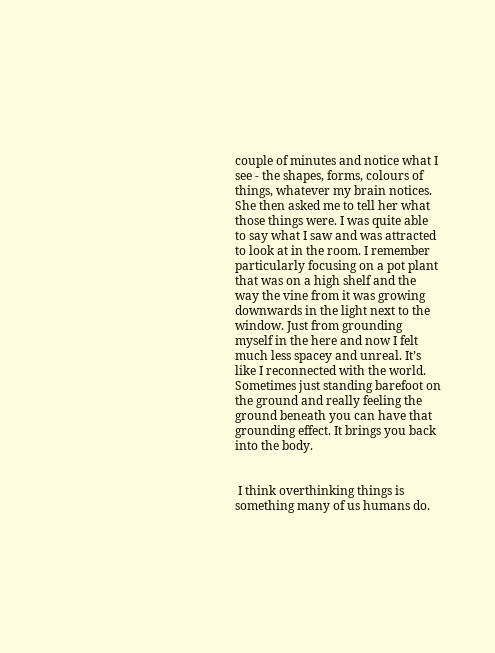couple of minutes and notice what I see - the shapes, forms, colours of things, whatever my brain notices. She then asked me to tell her what those things were. I was quite able to say what I saw and was attracted to look at in the room. I remember particularly focusing on a pot plant that was on a high shelf and the way the vine from it was growing downwards in the light next to the window. Just from grounding myself in the here and now I felt much less spacey and unreal. It’s like I reconnected with the world. Sometimes just standing barefoot on the ground and really feeling the ground beneath you can have that grounding effect. It brings you back into the body.


 I think overthinking things is something many of us humans do.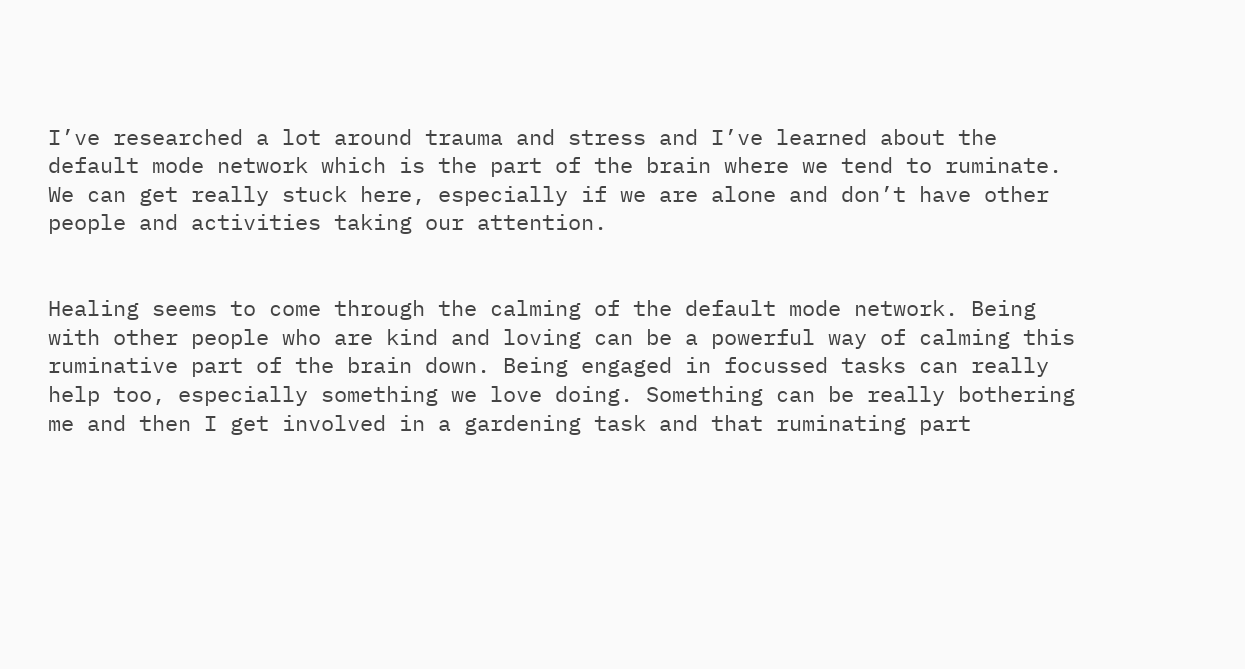I’ve researched a lot around trauma and stress and I’ve learned about the default mode network which is the part of the brain where we tend to ruminate. We can get really stuck here, especially if we are alone and don’t have other people and activities taking our attention.


Healing seems to come through the calming of the default mode network. Being with other people who are kind and loving can be a powerful way of calming this ruminative part of the brain down. Being engaged in focussed tasks can really help too, especially something we love doing. Something can be really bothering me and then I get involved in a gardening task and that ruminating part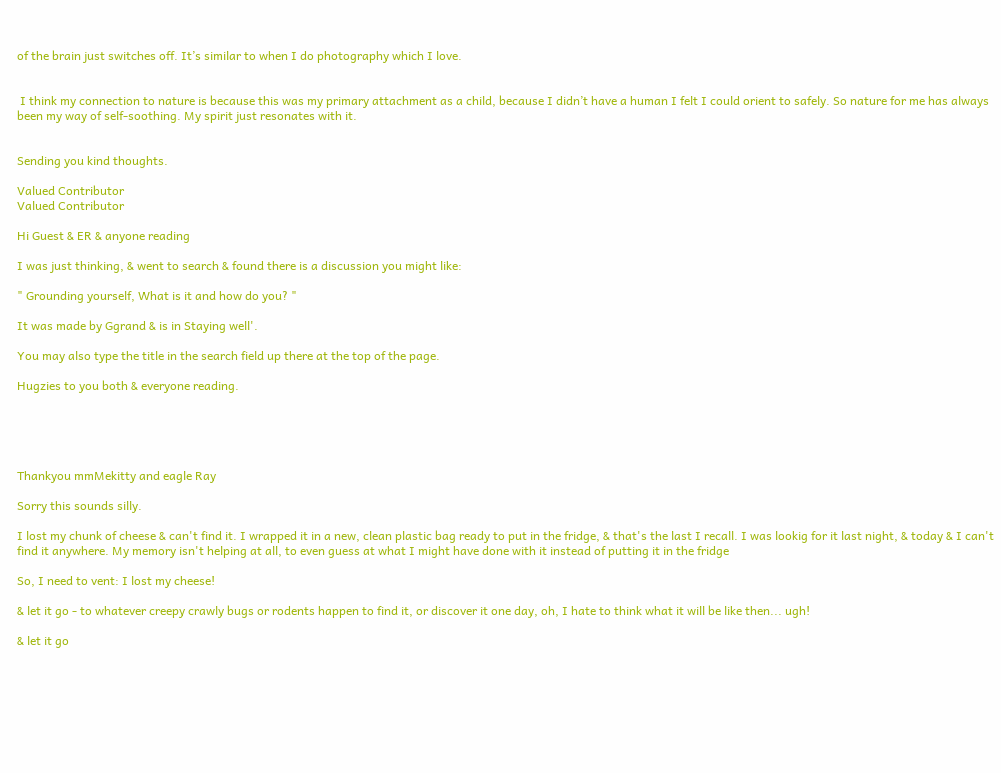of the brain just switches off. It’s similar to when I do photography which I love.


 I think my connection to nature is because this was my primary attachment as a child, because I didn’t have a human I felt I could orient to safely. So nature for me has always been my way of self-soothing. My spirit just resonates with it.


Sending you kind thoughts.

Valued Contributor
Valued Contributor

Hi Guest & ER & anyone reading

I was just thinking, & went to search & found there is a discussion you might like:

" Grounding yourself, What is it and how do you? "

It was made by Ggrand & is in Staying well'.

You may also type the title in the search field up there at the top of the page.

Hugzies to you both & everyone reading.





Thankyou mmMekitty and eagle Ray

Sorry this sounds silly.

I lost my chunk of cheese & can't find it. I wrapped it in a new, clean plastic bag ready to put in the fridge, & that's the last I recall. I was lookig for it last night, & today & I can't find it anywhere. My memory isn't helping at all, to even guess at what I might have done with it instead of putting it in the fridge

So, I need to vent: I lost my cheese!

& let it go - to whatever creepy crawly bugs or rodents happen to find it, or discover it one day, oh, I hate to think what it will be like then... ugh!

& let it go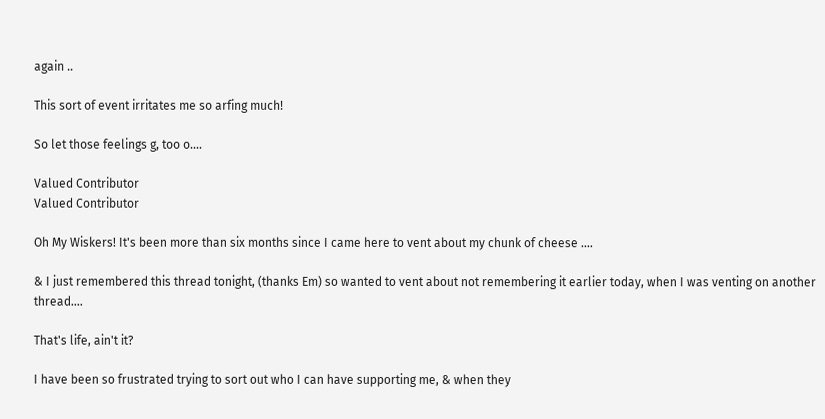again ..

This sort of event irritates me so arfing much!

So let those feelings g, too o....

Valued Contributor
Valued Contributor

Oh My Wiskers! It's been more than six months since I came here to vent about my chunk of cheese ....

& I just remembered this thread tonight, (thanks Em) so wanted to vent about not remembering it earlier today, when I was venting on another thread....

That's life, ain't it?

I have been so frustrated trying to sort out who I can have supporting me, & when they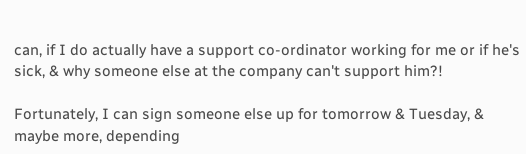can, if I do actually have a support co-ordinator working for me or if he's sick, & why someone else at the company can't support him?!

Fortunately, I can sign someone else up for tomorrow & Tuesday, & maybe more, depending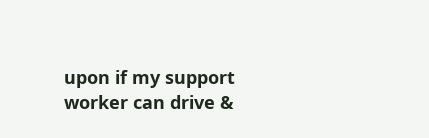upon if my support worker can drive &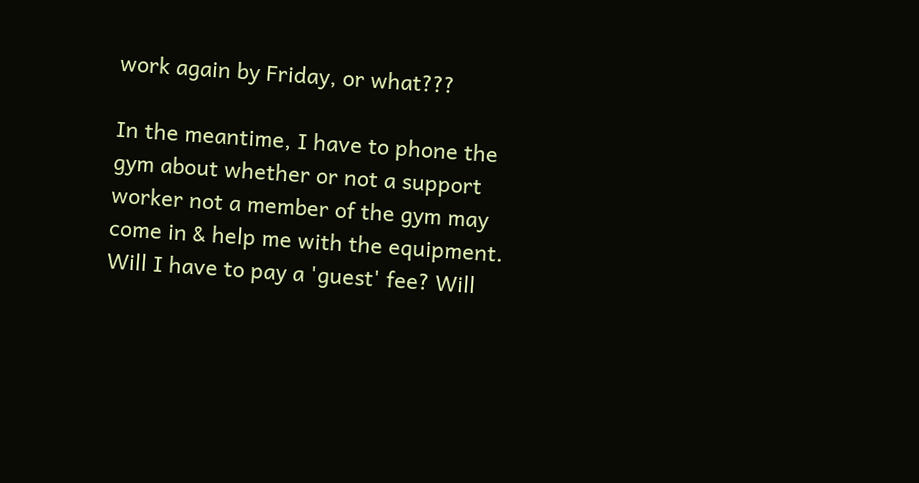work again by Friday, or what???

In the meantime, I have to phone the gym about whether or not a support worker not a member of the gym may come in & help me with the equipment. Will I have to pay a 'guest' fee? Will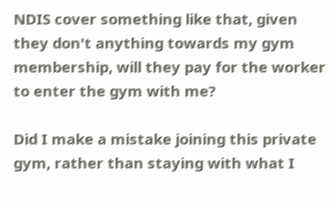NDIS cover something like that, given they don't anything towards my gym membership, will they pay for the worker to enter the gym with me?

Did I make a mistake joining this private gym, rather than staying with what I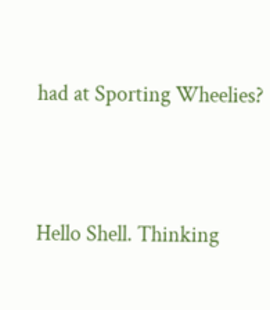had at Sporting Wheelies?



Hello Shell. Thinking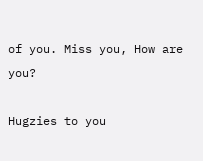of you. Miss you, How are you?

Hugzies to you